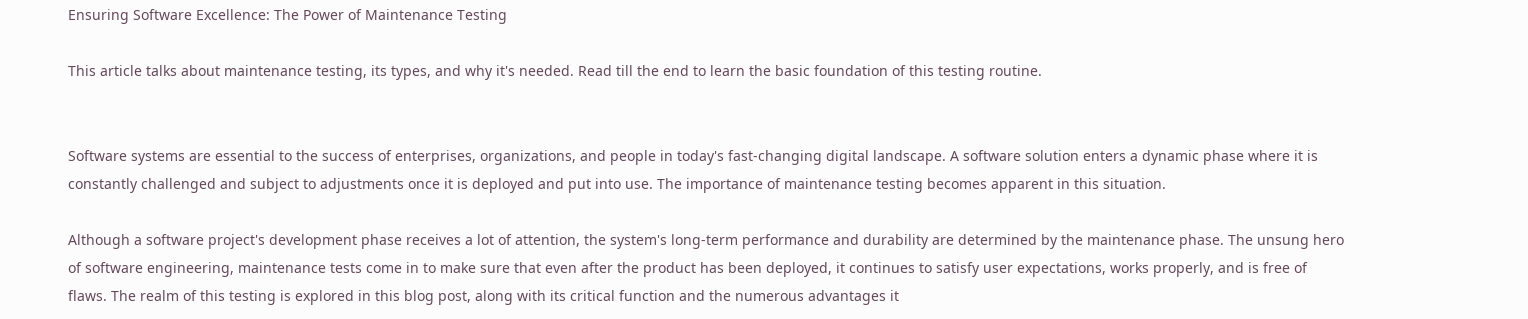Ensuring Software Excellence: The Power of Maintenance Testing

This article talks about maintenance testing, its types, and why it's needed. Read till the end to learn the basic foundation of this testing routine.


Software systems are essential to the success of enterprises, organizations, and people in today's fast-changing digital landscape. A software solution enters a dynamic phase where it is constantly challenged and subject to adjustments once it is deployed and put into use. The importance of maintenance testing becomes apparent in this situation.

Although a software project's development phase receives a lot of attention, the system's long-term performance and durability are determined by the maintenance phase. The unsung hero of software engineering, maintenance tests come in to make sure that even after the product has been deployed, it continues to satisfy user expectations, works properly, and is free of flaws. The realm of this testing is explored in this blog post, along with its critical function and the numerous advantages it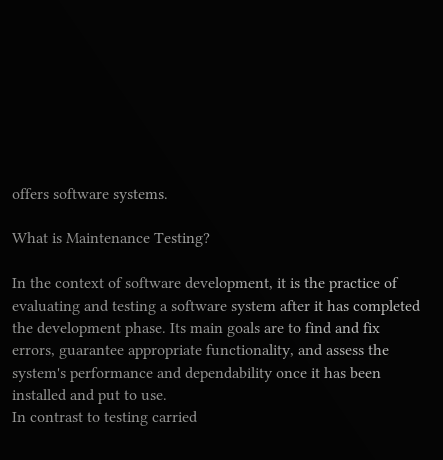offers software systems.

What is Maintenance Testing?

In the context of software development, it is the practice of evaluating and testing a software system after it has completed the development phase. Its main goals are to find and fix errors, guarantee appropriate functionality, and assess the system's performance and dependability once it has been installed and put to use.
In contrast to testing carried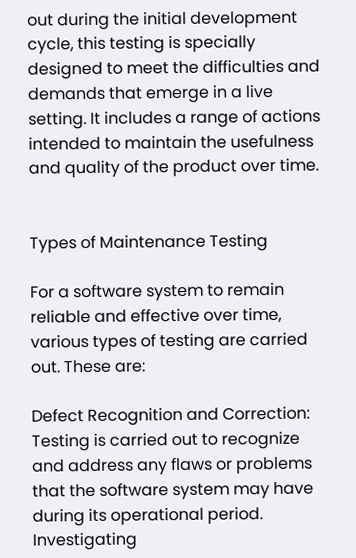out during the initial development cycle, this testing is specially designed to meet the difficulties and demands that emerge in a live setting. It includes a range of actions intended to maintain the usefulness and quality of the product over time.


Types of Maintenance Testing

For a software system to remain reliable and effective over time, various types of testing are carried out. These are:

Defect Recognition and Correction: Testing is carried out to recognize and address any flaws or problems that the software system may have during its operational period. Investigating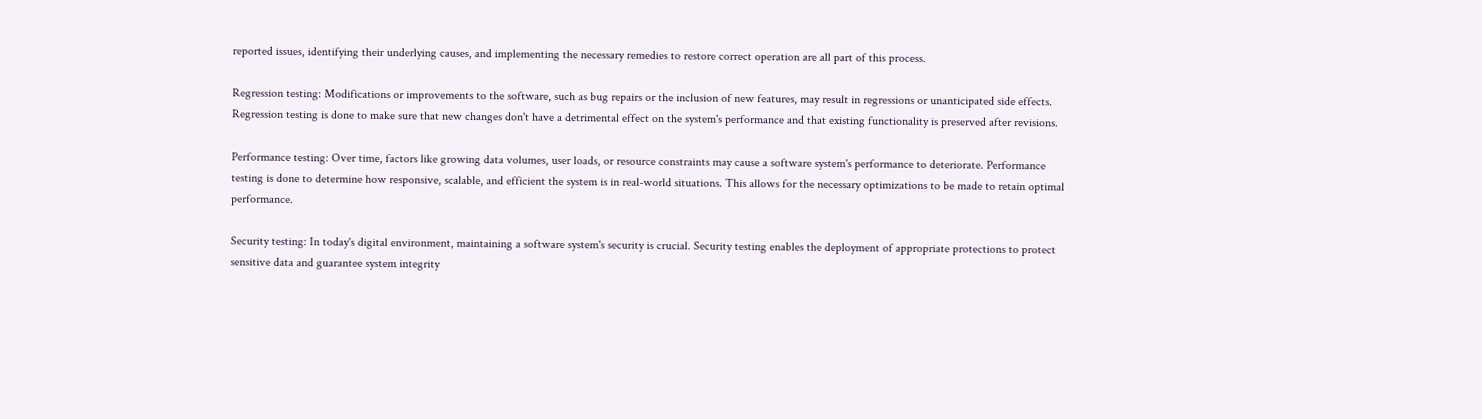reported issues, identifying their underlying causes, and implementing the necessary remedies to restore correct operation are all part of this process.

Regression testing: Modifications or improvements to the software, such as bug repairs or the inclusion of new features, may result in regressions or unanticipated side effects. Regression testing is done to make sure that new changes don't have a detrimental effect on the system's performance and that existing functionality is preserved after revisions.

Performance testing: Over time, factors like growing data volumes, user loads, or resource constraints may cause a software system's performance to deteriorate. Performance testing is done to determine how responsive, scalable, and efficient the system is in real-world situations. This allows for the necessary optimizations to be made to retain optimal performance.

Security testing: In today's digital environment, maintaining a software system's security is crucial. Security testing enables the deployment of appropriate protections to protect sensitive data and guarantee system integrity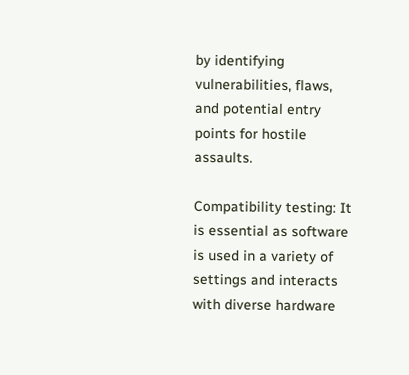by identifying vulnerabilities, flaws, and potential entry points for hostile assaults.

Compatibility testing: It is essential as software is used in a variety of settings and interacts with diverse hardware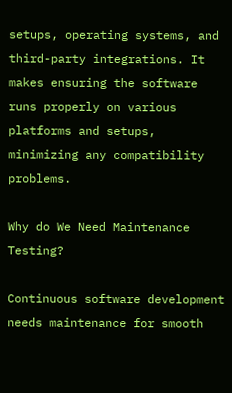setups, operating systems, and third-party integrations. It makes ensuring the software runs properly on various platforms and setups, minimizing any compatibility problems.

Why do We Need Maintenance Testing?

Continuous software development needs maintenance for smooth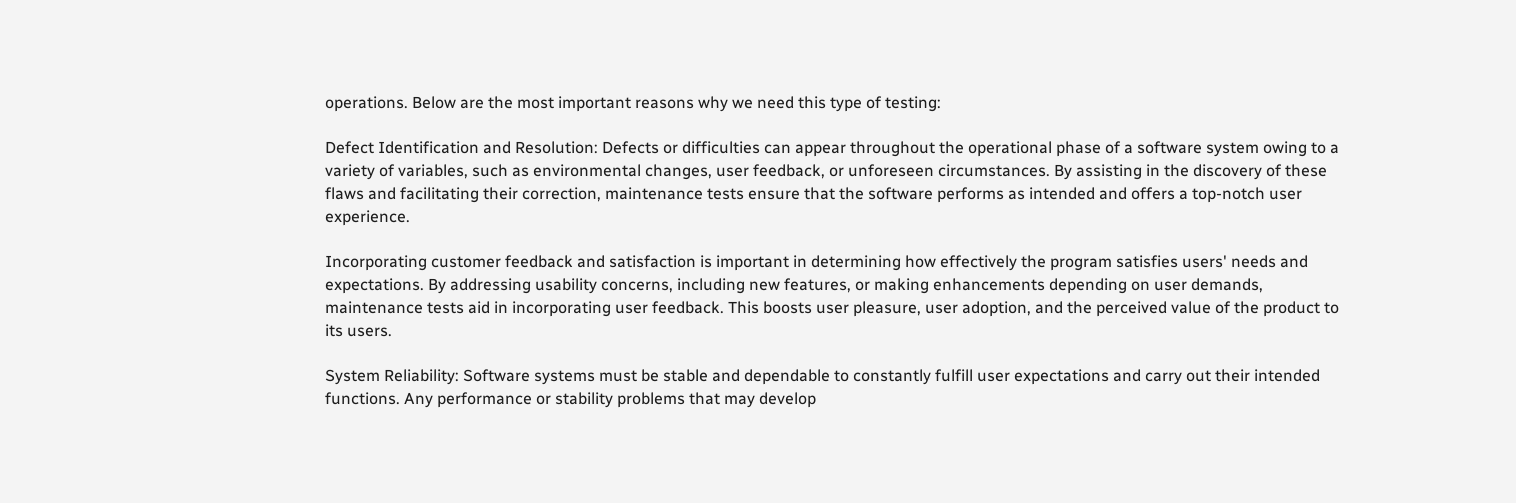operations. Below are the most important reasons why we need this type of testing:

Defect Identification and Resolution: Defects or difficulties can appear throughout the operational phase of a software system owing to a variety of variables, such as environmental changes, user feedback, or unforeseen circumstances. By assisting in the discovery of these flaws and facilitating their correction, maintenance tests ensure that the software performs as intended and offers a top-notch user experience.

Incorporating customer feedback and satisfaction is important in determining how effectively the program satisfies users' needs and expectations. By addressing usability concerns, including new features, or making enhancements depending on user demands, maintenance tests aid in incorporating user feedback. This boosts user pleasure, user adoption, and the perceived value of the product to its users.

System Reliability: Software systems must be stable and dependable to constantly fulfill user expectations and carry out their intended functions. Any performance or stability problems that may develop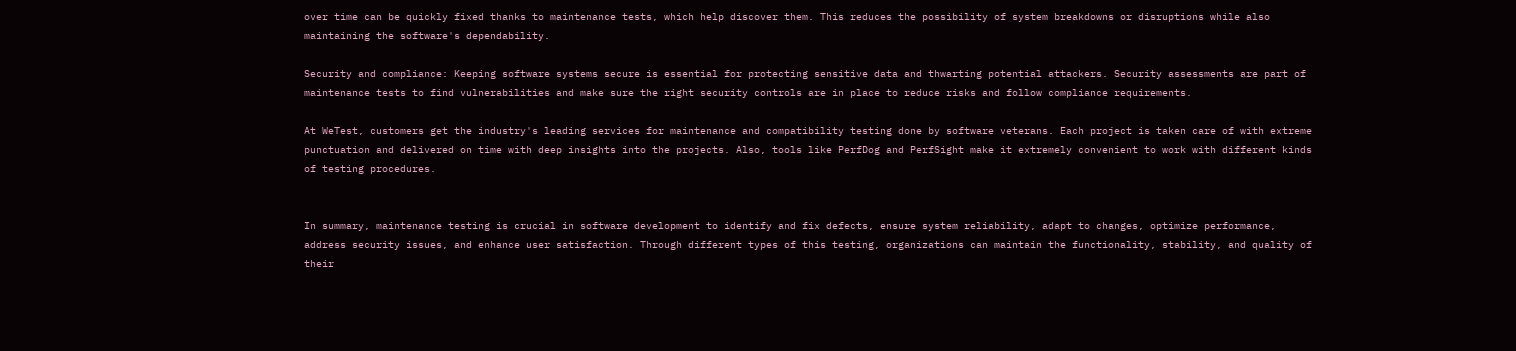over time can be quickly fixed thanks to maintenance tests, which help discover them. This reduces the possibility of system breakdowns or disruptions while also maintaining the software's dependability.

Security and compliance: Keeping software systems secure is essential for protecting sensitive data and thwarting potential attackers. Security assessments are part of maintenance tests to find vulnerabilities and make sure the right security controls are in place to reduce risks and follow compliance requirements.

At WeTest, customers get the industry's leading services for maintenance and compatibility testing done by software veterans. Each project is taken care of with extreme punctuation and delivered on time with deep insights into the projects. Also, tools like PerfDog and PerfSight make it extremely convenient to work with different kinds of testing procedures.


In summary, maintenance testing is crucial in software development to identify and fix defects, ensure system reliability, adapt to changes, optimize performance, address security issues, and enhance user satisfaction. Through different types of this testing, organizations can maintain the functionality, stability, and quality of their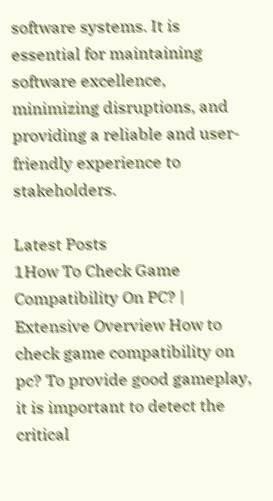software systems. It is essential for maintaining software excellence, minimizing disruptions, and providing a reliable and user-friendly experience to stakeholders.

Latest Posts
1How To Check Game Compatibility On PC? | Extensive Overview How to check game compatibility on pc? To provide good gameplay, it is important to detect the critical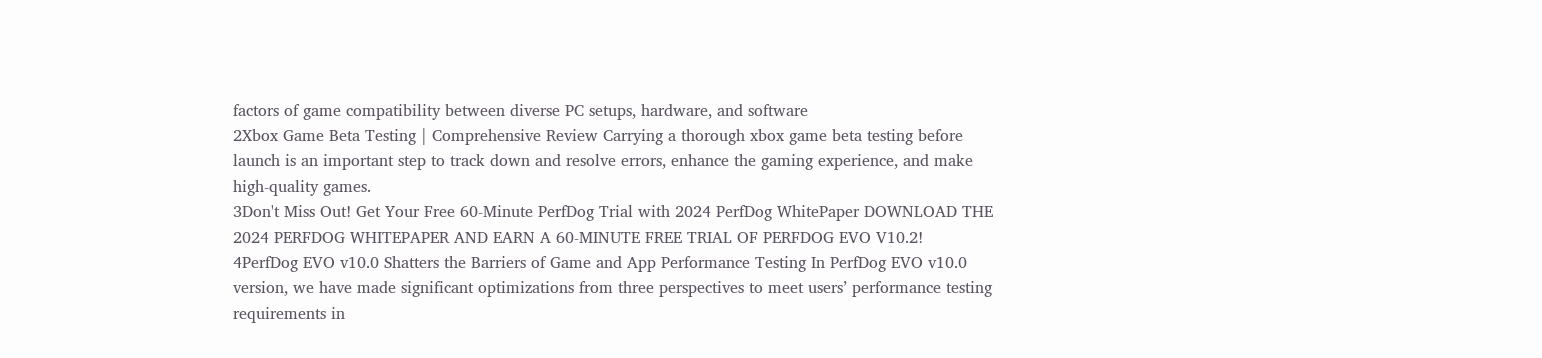factors of game compatibility between diverse PC setups, hardware, and software
2Xbox Game Beta Testing | Comprehensive Review Carrying a thorough xbox game beta testing before launch is an important step to track down and resolve errors, enhance the gaming experience, and make high-quality games.
3Don't Miss Out! Get Your Free 60-Minute PerfDog Trial with 2024 PerfDog WhitePaper DOWNLOAD THE 2024 PERFDOG WHITEPAPER AND EARN A 60-MINUTE FREE TRIAL OF PERFDOG EVO V10.2!
4PerfDog EVO v10.0 Shatters the Barriers of Game and App Performance Testing In PerfDog EVO v10.0 version, we have made significant optimizations from three perspectives to meet users’ performance testing requirements in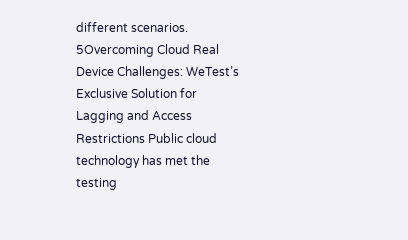different scenarios.
5Overcoming Cloud Real Device Challenges: WeTest’s Exclusive Solution for Lagging and Access Restrictions Public cloud technology has met the testing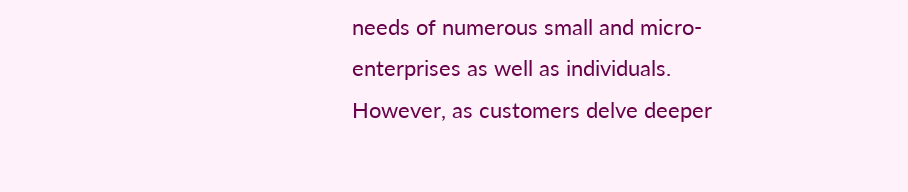needs of numerous small and micro-enterprises as well as individuals. However, as customers delve deeper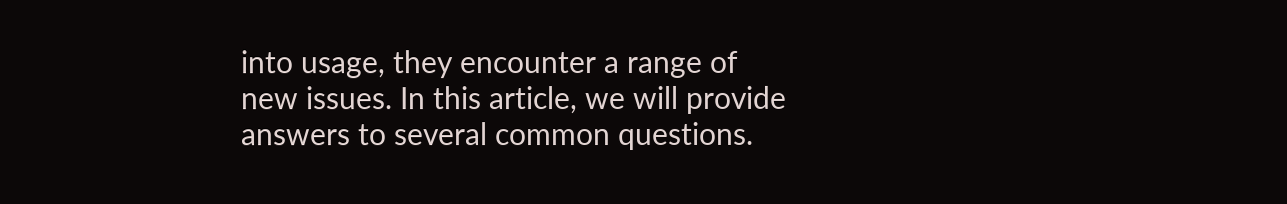into usage, they encounter a range of new issues. In this article, we will provide answers to several common questions.